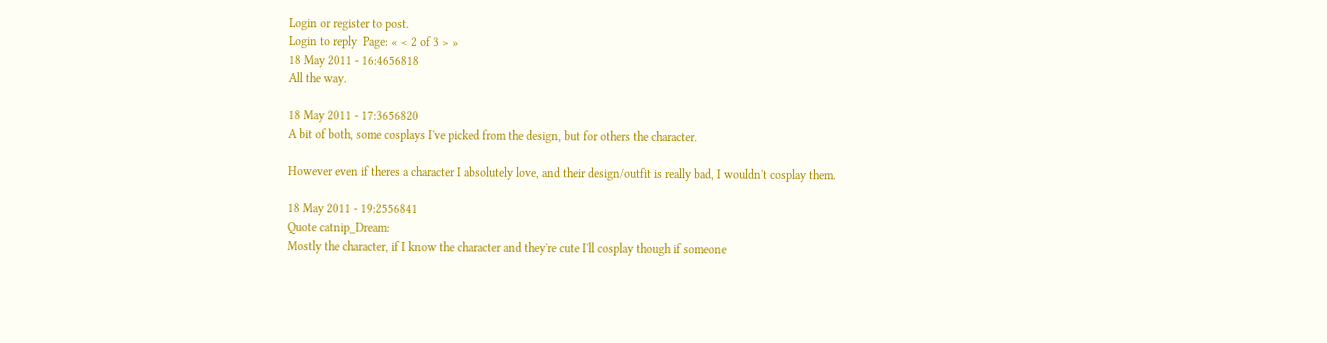Login or register to post.
Login to reply  Page: « < 2 of 3 > »
18 May 2011 - 16:4656818
All the way.

18 May 2011 - 17:3656820
A bit of both, some cosplays I've picked from the design, but for others the character.

However even if theres a character I absolutely love, and their design/outfit is really bad, I wouldn't cosplay them.

18 May 2011 - 19:2556841
Quote catnip_Dream:
Mostly the character, if I know the character and they're cute I'll cosplay though if someone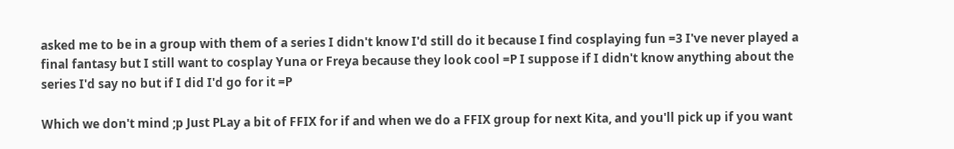asked me to be in a group with them of a series I didn't know I'd still do it because I find cosplaying fun =3 I've never played a final fantasy but I still want to cosplay Yuna or Freya because they look cool =P I suppose if I didn't know anything about the series I'd say no but if I did I'd go for it =P

Which we don't mind ;p Just PLay a bit of FFIX for if and when we do a FFIX group for next Kita, and you'll pick up if you want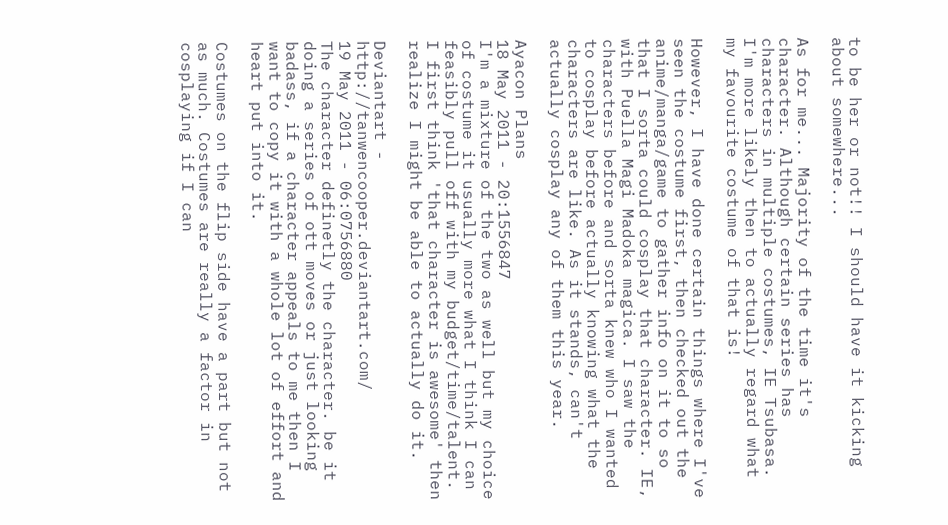to be her or not!! I should have it kicking about somewhere...

As for me... Majority of the time it's character. Although certain series has characters in multiple costumes, IE Tsubasa. I'm more likely then to actually regard what my favourite costume of that is!

However, I have done certain things where I've seen the costume first, then checked out the anime/manga/game to gather info on it to so that I sorta could cosplay that character. IE, with Puella Magi Madoka magica. I saw the characters before and sorta knew who I wanted to cosplay before actually knowing what the characters are like. As it stands, can't actually cosplay any of them this year.

Ayacon Plans
18 May 2011 - 20:1556847
I'm a mixture of the two as well but my choice of costume it usually more what I think I can feasibly pull off with my budget/time/talent. I first think 'that character is awesome' then realize I might be able to actually do it.

Deviantart - http://tanwencooper.deviantart.com/
19 May 2011 - 06:0756880
The character definetly the character. be it doing a series of ott moves or just looking badass, if a character appeals to me then I want to copy it with a whole lot of effort and heart put into it.

Costumes on the flip side have a part but not as much. Costumes are really a factor in cosplaying if I can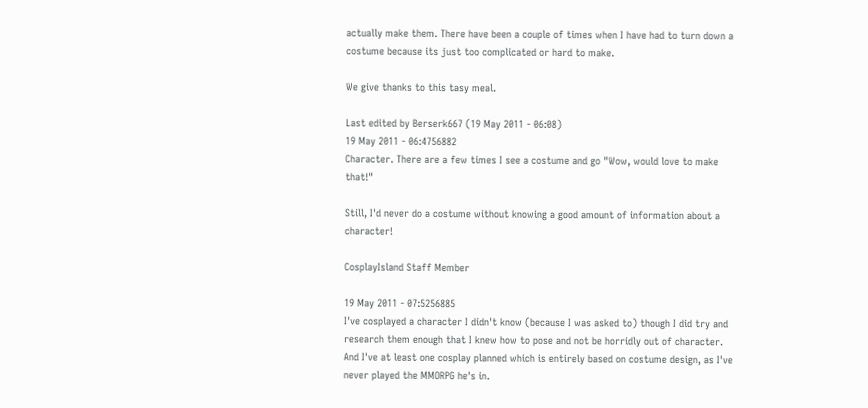actually make them. There have been a couple of times when I have had to turn down a costume because its just too complicated or hard to make.

We give thanks to this tasy meal.

Last edited by Berserk667 (19 May 2011 - 06:08)
19 May 2011 - 06:4756882
Character. There are a few times I see a costume and go "Wow, would love to make that!"

Still, I'd never do a costume without knowing a good amount of information about a character!

CosplayIsland Staff Member

19 May 2011 - 07:5256885
I've cosplayed a character I didn't know (because I was asked to) though I did try and research them enough that I knew how to pose and not be horridly out of character. And I've at least one cosplay planned which is entirely based on costume design, as I've never played the MMORPG he's in.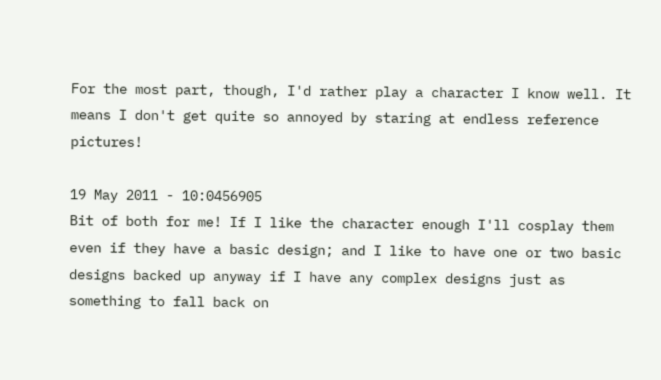For the most part, though, I'd rather play a character I know well. It means I don't get quite so annoyed by staring at endless reference pictures!

19 May 2011 - 10:0456905
Bit of both for me! If I like the character enough I'll cosplay them even if they have a basic design; and I like to have one or two basic designs backed up anyway if I have any complex designs just as something to fall back on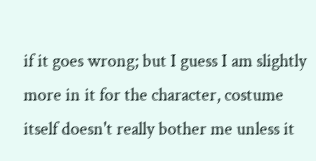if it goes wrong; but I guess I am slightly more in it for the character, costume itself doesn't really bother me unless it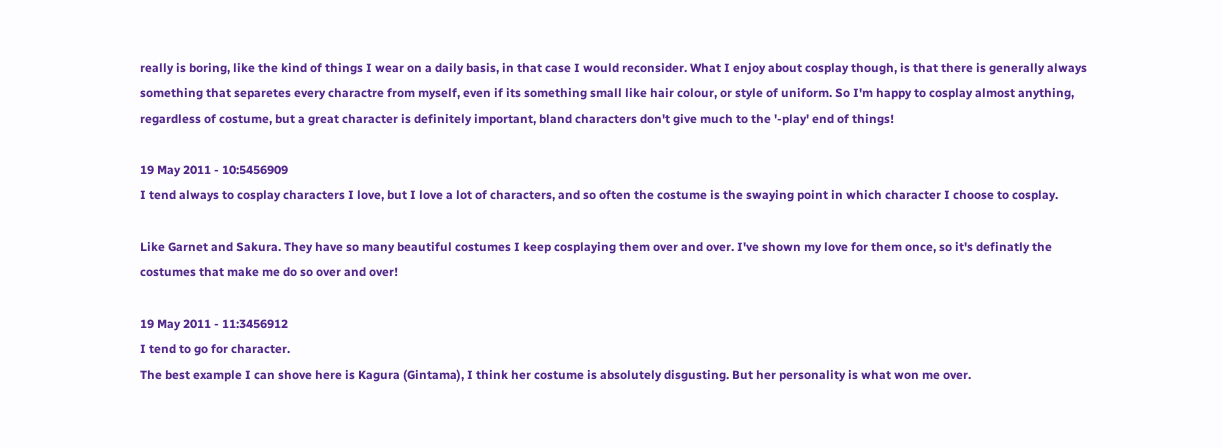really is boring, like the kind of things I wear on a daily basis, in that case I would reconsider. What I enjoy about cosplay though, is that there is generally always something that separetes every charactre from myself, even if its something small like hair colour, or style of uniform. So I'm happy to cosplay almost anything, regardless of costume, but a great character is definitely important, bland characters don't give much to the '-play' end of things!

19 May 2011 - 10:5456909
I tend always to cosplay characters I love, but I love a lot of characters, and so often the costume is the swaying point in which character I choose to cosplay.

Like Garnet and Sakura. They have so many beautiful costumes I keep cosplaying them over and over. I've shown my love for them once, so it's definatly the costumes that make me do so over and over!

19 May 2011 - 11:3456912
I tend to go for character.
The best example I can shove here is Kagura (Gintama), I think her costume is absolutely disgusting. But her personality is what won me over.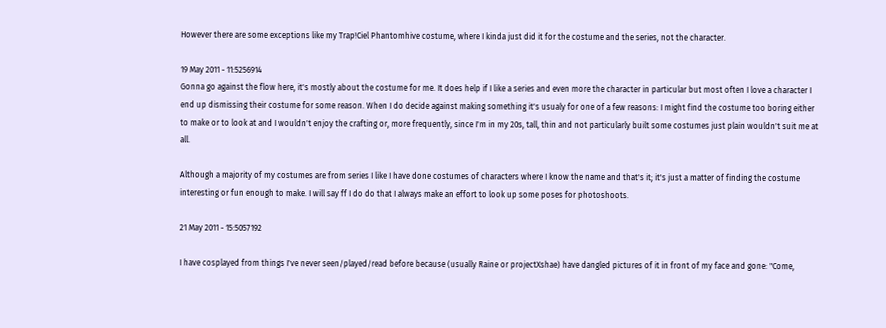However there are some exceptions like my Trap!Ciel Phantomhive costume, where I kinda just did it for the costume and the series, not the character.

19 May 2011 - 11:5256914
Gonna go against the flow here, it's mostly about the costume for me. It does help if I like a series and even more the character in particular but most often I love a character I end up dismissing their costume for some reason. When I do decide against making something it's usualy for one of a few reasons: I might find the costume too boring either to make or to look at and I wouldn't enjoy the crafting or, more frequently, since I'm in my 20s, tall, thin and not particularly built some costumes just plain wouldn't suit me at all.

Although a majority of my costumes are from series I like I have done costumes of characters where I know the name and that's it; it's just a matter of finding the costume interesting or fun enough to make. I will say ff I do do that I always make an effort to look up some poses for photoshoots.

21 May 2011 - 15:5057192

I have cosplayed from things I've never seen/played/read before because (usually Raine or projectXshae) have dangled pictures of it in front of my face and gone: "Come,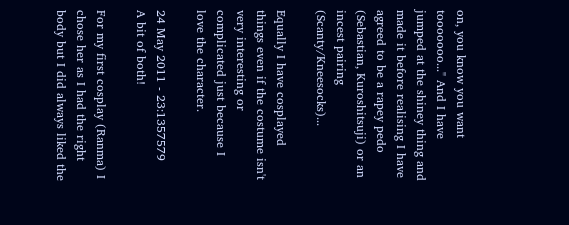on, you know you want tooooooo..." And I have jumped at the shiney thing and made it before realising I have agreed to be a rapey pedo (Sebastian, Kuroshitsuji) or an incest pairing (Scanty/Kneesocks)...

Equally I have cosplayed things even if the costume isn't very interesting or complicated just because I love the character.

24 May 2011 - 23:1357579
A bit of both!

For my first cosplay (Ranma) I chose her as I had the right body but I did always liked the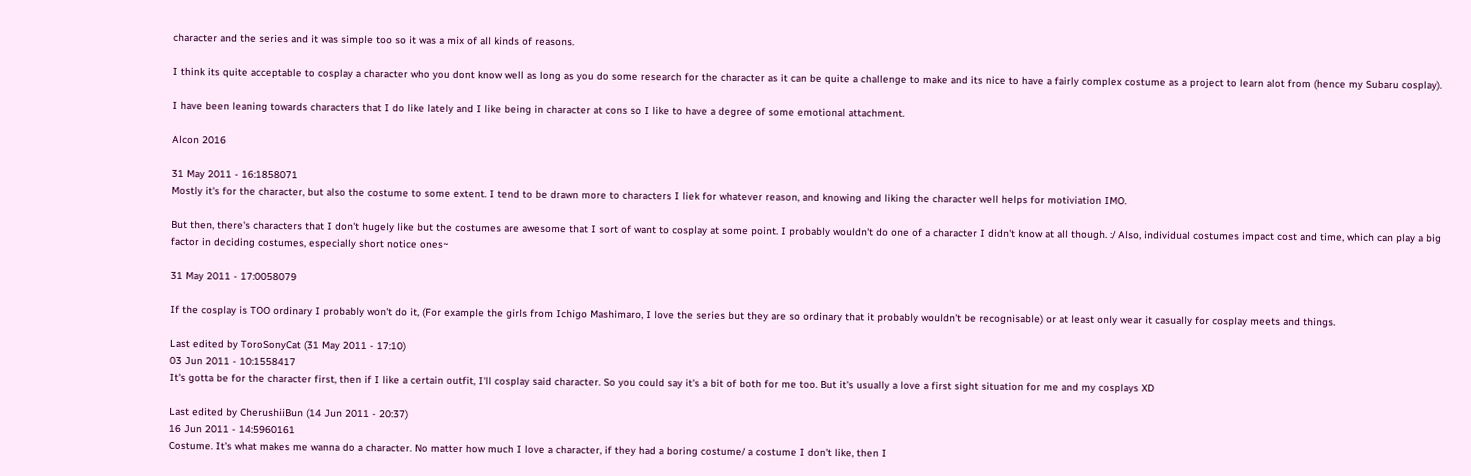character and the series and it was simple too so it was a mix of all kinds of reasons.

I think its quite acceptable to cosplay a character who you dont know well as long as you do some research for the character as it can be quite a challenge to make and its nice to have a fairly complex costume as a project to learn alot from (hence my Subaru cosplay).

I have been leaning towards characters that I do like lately and I like being in character at cons so I like to have a degree of some emotional attachment.

Alcon 2016

31 May 2011 - 16:1858071
Mostly it's for the character, but also the costume to some extent. I tend to be drawn more to characters I liek for whatever reason, and knowing and liking the character well helps for motiviation IMO.

But then, there's characters that I don't hugely like but the costumes are awesome that I sort of want to cosplay at some point. I probably wouldn't do one of a character I didn't know at all though. :/ Also, individual costumes impact cost and time, which can play a big factor in deciding costumes, especially short notice ones~

31 May 2011 - 17:0058079

If the cosplay is TOO ordinary I probably won't do it, (For example the girls from Ichigo Mashimaro, I love the series but they are so ordinary that it probably wouldn't be recognisable) or at least only wear it casually for cosplay meets and things.

Last edited by ToroSonyCat (31 May 2011 - 17:10)
03 Jun 2011 - 10:1558417
It's gotta be for the character first, then if I like a certain outfit, I'll cosplay said character. So you could say it's a bit of both for me too. But it's usually a love a first sight situation for me and my cosplays XD

Last edited by CherushiiBun (14 Jun 2011 - 20:37)
16 Jun 2011 - 14:5960161
Costume. It's what makes me wanna do a character. No matter how much I love a character, if they had a boring costume/ a costume I don't like, then I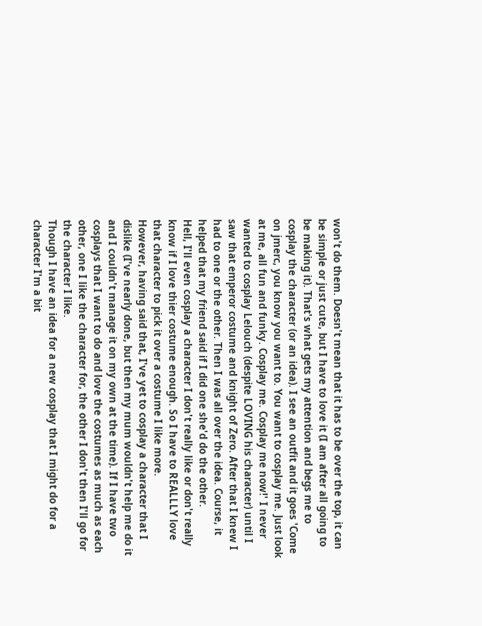won't do them. Doesn't mean that it has to be over the top, it can be simple or just cute, but I have to love it (I am after all going to be making it). That's what gets my attention and begs me to cosplay the character (or an idea). I see an outfit and it goes 'Come on jmerc, you know you want to. You want to cosplay me. Just look at me, all fun and funky. Cosplay me. Cosplay me now!' I never wanted to cosplay Lelouch (despite LOVING his character) until I saw that emperor costume and knight of Zero. After that I knew I had to one or the other. Then I was all over the idea. Course, it helped that my friend said if I did one she'd do the other.
Hell, I'll even cosplay a character I don't really like or don't really know if I love thier costume enough. So I have to REALLLY love that character to pick it over a costume I like more.
However, having said that, I've yet to cosplay a character that I dislike (I've nearly done, but then my mum wouldn't help me do it and I couldn't manage it on my own at the time). If I have two cosplays that I want to do and love the costumes as much as each other, one I like the character for, the other I don't then I'll go for the character I like.
Though I have an idea for a new cosplay that I might do for a character I'm a bit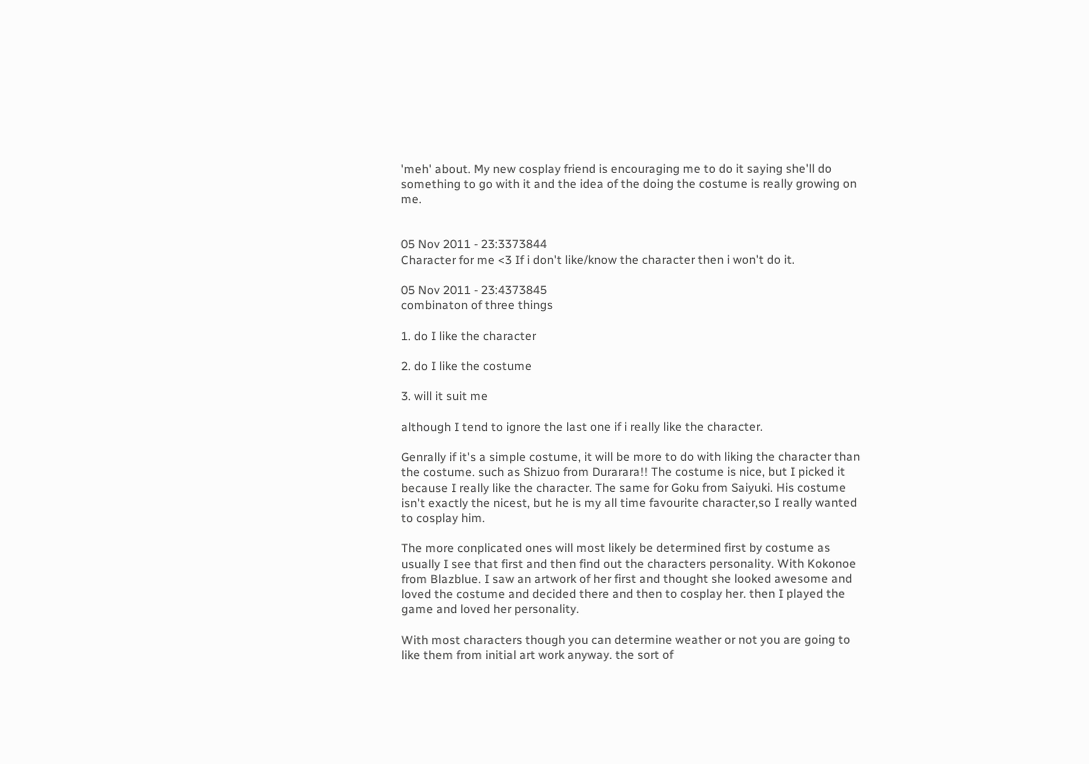'meh' about. My new cosplay friend is encouraging me to do it saying she'll do something to go with it and the idea of the doing the costume is really growing on me.


05 Nov 2011 - 23:3373844
Character for me <3 If i don't like/know the character then i won't do it.

05 Nov 2011 - 23:4373845
combinaton of three things

1. do I like the character

2. do I like the costume

3. will it suit me

although I tend to ignore the last one if i really like the character.

Genrally if it's a simple costume, it will be more to do with liking the character than the costume. such as Shizuo from Durarara!! The costume is nice, but I picked it because I really like the character. The same for Goku from Saiyuki. His costume isn't exactly the nicest, but he is my all time favourite character,so I really wanted to cosplay him.

The more conplicated ones will most likely be determined first by costume as usually I see that first and then find out the characters personality. With Kokonoe from Blazblue. I saw an artwork of her first and thought she looked awesome and loved the costume and decided there and then to cosplay her. then I played the game and loved her personality.

With most characters though you can determine weather or not you are going to like them from initial art work anyway. the sort of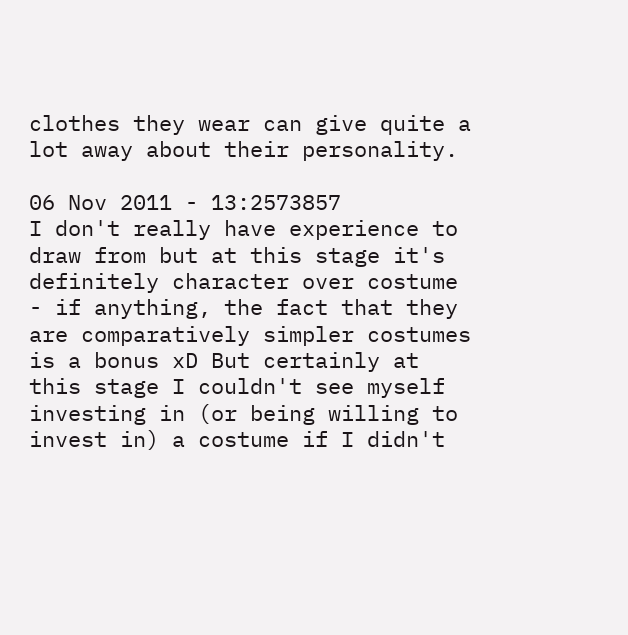clothes they wear can give quite a lot away about their personality.

06 Nov 2011 - 13:2573857
I don't really have experience to draw from but at this stage it's definitely character over costume - if anything, the fact that they are comparatively simpler costumes is a bonus xD But certainly at this stage I couldn't see myself investing in (or being willing to invest in) a costume if I didn't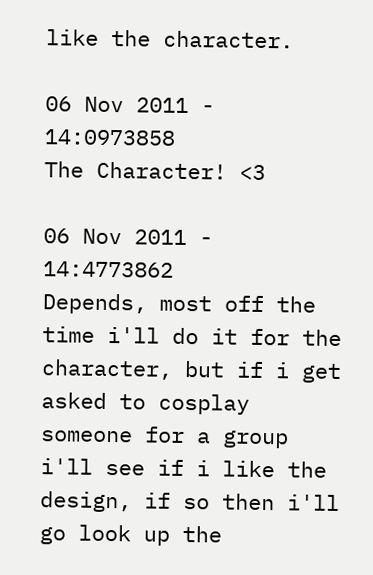like the character.

06 Nov 2011 - 14:0973858
The Character! <3

06 Nov 2011 - 14:4773862
Depends, most off the time i'll do it for the character, but if i get asked to cosplay someone for a group i'll see if i like the design, if so then i'll go look up the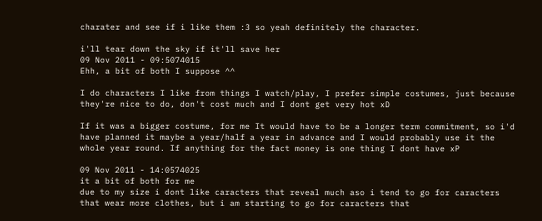charater and see if i like them :3 so yeah definitely the character.

i'll tear down the sky if it'll save her
09 Nov 2011 - 09:5074015
Ehh, a bit of both I suppose ^^

I do characters I like from things I watch/play, I prefer simple costumes, just because they're nice to do, don't cost much and I dont get very hot xD

If it was a bigger costume, for me It would have to be a longer term commitment, so i'd have planned it maybe a year/half a year in advance and I would probably use it the whole year round. If anything for the fact money is one thing I dont have xP

09 Nov 2011 - 14:0574025
it a bit of both for me
due to my size i dont like caracters that reveal much aso i tend to go for caracters that wear more clothes, but i am starting to go for caracters that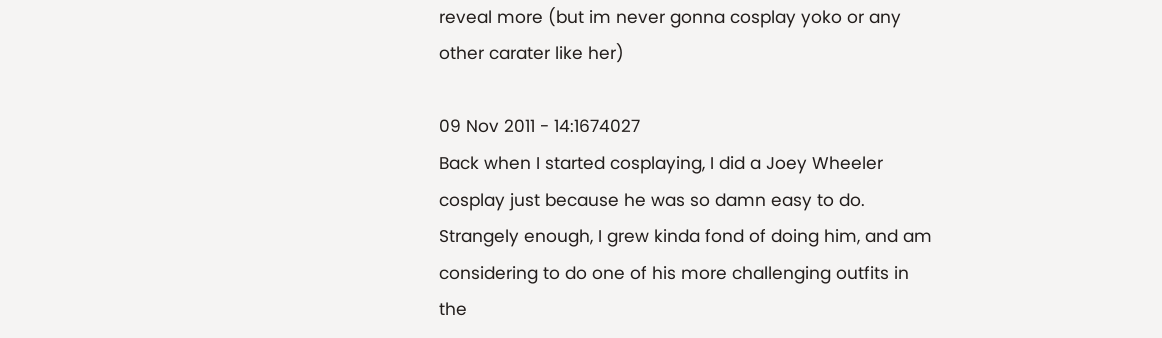reveal more (but im never gonna cosplay yoko or any other carater like her)

09 Nov 2011 - 14:1674027
Back when I started cosplaying, I did a Joey Wheeler cosplay just because he was so damn easy to do. Strangely enough, I grew kinda fond of doing him, and am considering to do one of his more challenging outfits in the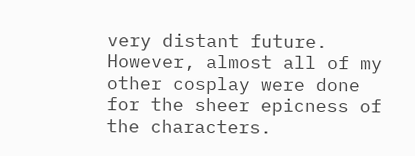very distant future. However, almost all of my other cosplay were done for the sheer epicness of the characters.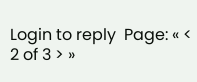Login to reply  Page: « < 2 of 3 > »